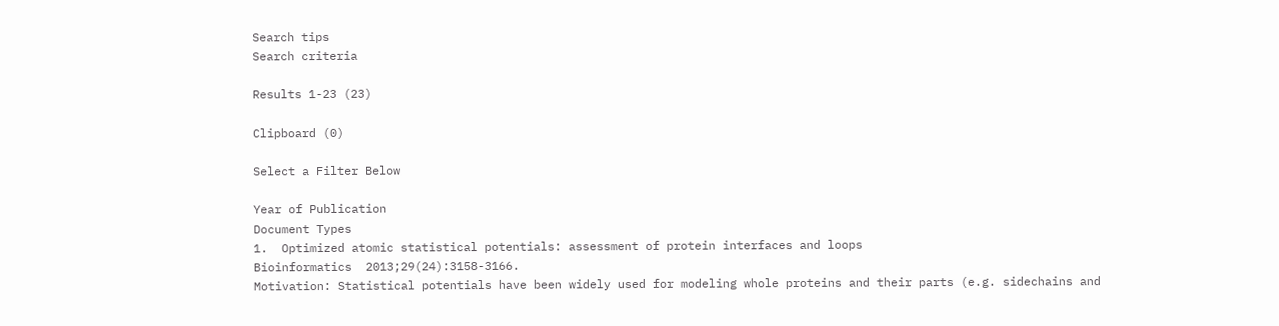Search tips
Search criteria

Results 1-23 (23)

Clipboard (0)

Select a Filter Below

Year of Publication
Document Types
1.  Optimized atomic statistical potentials: assessment of protein interfaces and loops
Bioinformatics  2013;29(24):3158-3166.
Motivation: Statistical potentials have been widely used for modeling whole proteins and their parts (e.g. sidechains and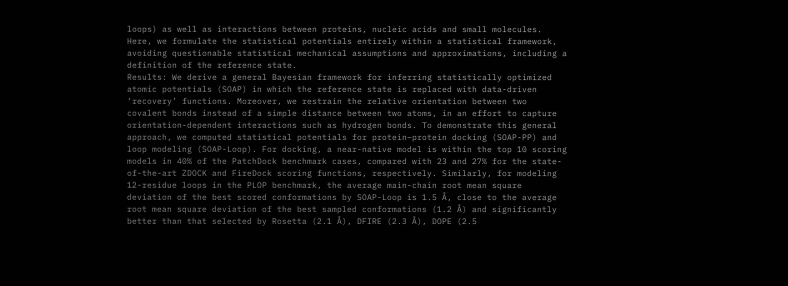loops) as well as interactions between proteins, nucleic acids and small molecules. Here, we formulate the statistical potentials entirely within a statistical framework, avoiding questionable statistical mechanical assumptions and approximations, including a definition of the reference state.
Results: We derive a general Bayesian framework for inferring statistically optimized atomic potentials (SOAP) in which the reference state is replaced with data-driven ‘recovery’ functions. Moreover, we restrain the relative orientation between two covalent bonds instead of a simple distance between two atoms, in an effort to capture orientation-dependent interactions such as hydrogen bonds. To demonstrate this general approach, we computed statistical potentials for protein–protein docking (SOAP-PP) and loop modeling (SOAP-Loop). For docking, a near-native model is within the top 10 scoring models in 40% of the PatchDock benchmark cases, compared with 23 and 27% for the state-of-the-art ZDOCK and FireDock scoring functions, respectively. Similarly, for modeling 12-residue loops in the PLOP benchmark, the average main-chain root mean square deviation of the best scored conformations by SOAP-Loop is 1.5 Å, close to the average root mean square deviation of the best sampled conformations (1.2 Å) and significantly better than that selected by Rosetta (2.1 Å), DFIRE (2.3 Å), DOPE (2.5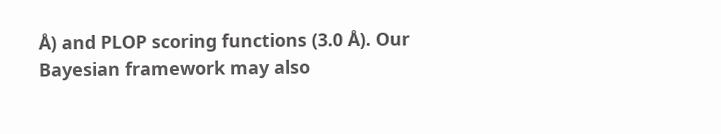Å) and PLOP scoring functions (3.0 Å). Our Bayesian framework may also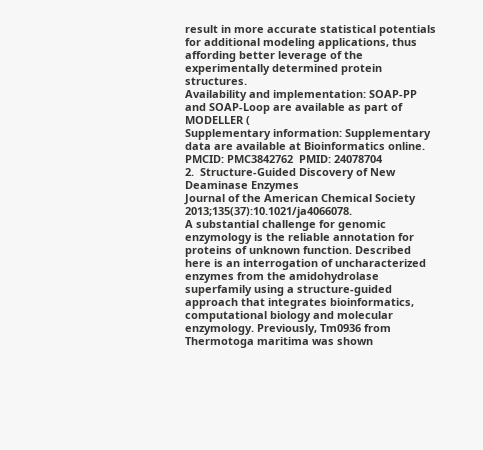result in more accurate statistical potentials for additional modeling applications, thus affording better leverage of the experimentally determined protein structures.
Availability and implementation: SOAP-PP and SOAP-Loop are available as part of MODELLER (
Supplementary information: Supplementary data are available at Bioinformatics online.
PMCID: PMC3842762  PMID: 24078704
2.  Structure-Guided Discovery of New Deaminase Enzymes
Journal of the American Chemical Society  2013;135(37):10.1021/ja4066078.
A substantial challenge for genomic enzymology is the reliable annotation for proteins of unknown function. Described here is an interrogation of uncharacterized enzymes from the amidohydrolase superfamily using a structure-guided approach that integrates bioinformatics, computational biology and molecular enzymology. Previously, Tm0936 from Thermotoga maritima was shown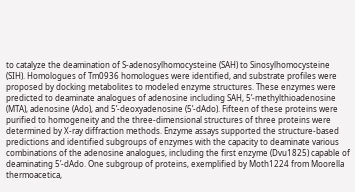to catalyze the deamination of S-adenosylhomocysteine (SAH) to Sinosylhomocysteine (SIH). Homologues of Tm0936 homologues were identified, and substrate profiles were proposed by docking metabolites to modeled enzyme structures. These enzymes were predicted to deaminate analogues of adenosine including SAH, 5’-methylthioadenosine (MTA), adenosine (Ado), and 5’-deoxyadenosine (5’-dAdo). Fifteen of these proteins were purified to homogeneity and the three-dimensional structures of three proteins were determined by X-ray diffraction methods. Enzyme assays supported the structure-based predictions and identified subgroups of enzymes with the capacity to deaminate various combinations of the adenosine analogues, including the first enzyme (Dvu1825) capable of deaminating 5’-dAdo. One subgroup of proteins, exemplified by Moth1224 from Moorella thermoacetica,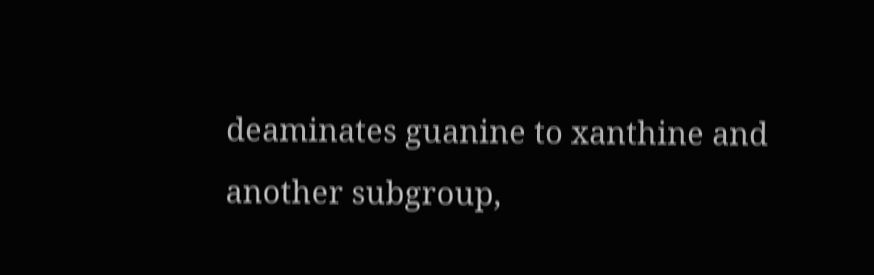deaminates guanine to xanthine and another subgroup,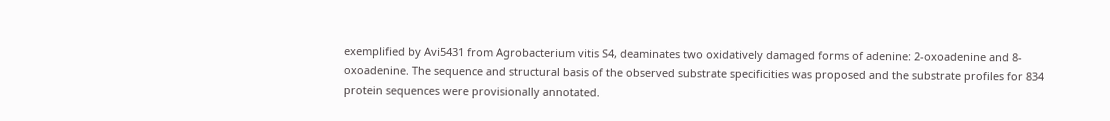exemplified by Avi5431 from Agrobacterium vitis S4, deaminates two oxidatively damaged forms of adenine: 2-oxoadenine and 8-oxoadenine. The sequence and structural basis of the observed substrate specificities was proposed and the substrate profiles for 834 protein sequences were provisionally annotated.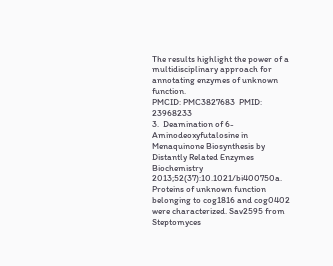The results highlight the power of a multidisciplinary approach for annotating enzymes of unknown function.
PMCID: PMC3827683  PMID: 23968233
3.  Deamination of 6-Aminodeoxyfutalosine in Menaquinone Biosynthesis by Distantly Related Enzymes
Biochemistry  2013;52(37):10.1021/bi400750a.
Proteins of unknown function belonging to cog1816 and cog0402 were characterized. Sav2595 from Steptomyces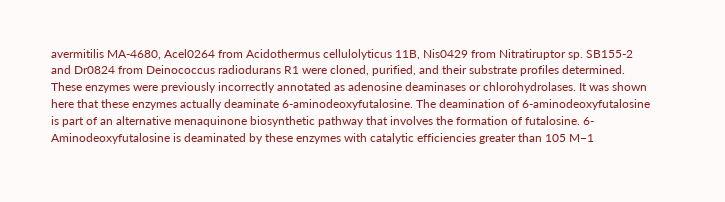avermitilis MA-4680, Acel0264 from Acidothermus cellulolyticus 11B, Nis0429 from Nitratiruptor sp. SB155-2 and Dr0824 from Deinococcus radiodurans R1 were cloned, purified, and their substrate profiles determined. These enzymes were previously incorrectly annotated as adenosine deaminases or chlorohydrolases. It was shown here that these enzymes actually deaminate 6-aminodeoxyfutalosine. The deamination of 6-aminodeoxyfutalosine is part of an alternative menaquinone biosynthetic pathway that involves the formation of futalosine. 6-Aminodeoxyfutalosine is deaminated by these enzymes with catalytic efficiencies greater than 105 M−1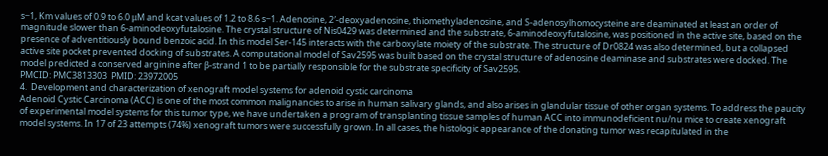s−1, Km values of 0.9 to 6.0 μM and kcat values of 1.2 to 8.6 s−1. Adenosine, 2′-deoxyadenosine, thiomethyladenosine, and S-adenosylhomocysteine are deaminated at least an order of magnitude slower than 6-aminodeoxyfutalosine. The crystal structure of Nis0429 was determined and the substrate, 6-aminodeoxyfutalosine, was positioned in the active site, based on the presence of adventitiously bound benzoic acid. In this model Ser-145 interacts with the carboxylate moiety of the substrate. The structure of Dr0824 was also determined, but a collapsed active site pocket prevented docking of substrates. A computational model of Sav2595 was built based on the crystal structure of adenosine deaminase and substrates were docked. The model predicted a conserved arginine after β-strand 1 to be partially responsible for the substrate specificity of Sav2595.
PMCID: PMC3813303  PMID: 23972005
4.  Development and characterization of xenograft model systems for adenoid cystic carcinoma
Adenoid Cystic Carcinoma (ACC) is one of the most common malignancies to arise in human salivary glands, and also arises in glandular tissue of other organ systems. To address the paucity of experimental model systems for this tumor type, we have undertaken a program of transplanting tissue samples of human ACC into immunodeficient nu/nu mice to create xenograft model systems. In 17 of 23 attempts (74%) xenograft tumors were successfully grown. In all cases, the histologic appearance of the donating tumor was recapitulated in the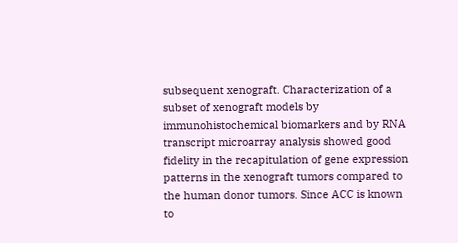subsequent xenograft. Characterization of a subset of xenograft models by immunohistochemical biomarkers and by RNA transcript microarray analysis showed good fidelity in the recapitulation of gene expression patterns in the xenograft tumors compared to the human donor tumors. Since ACC is known to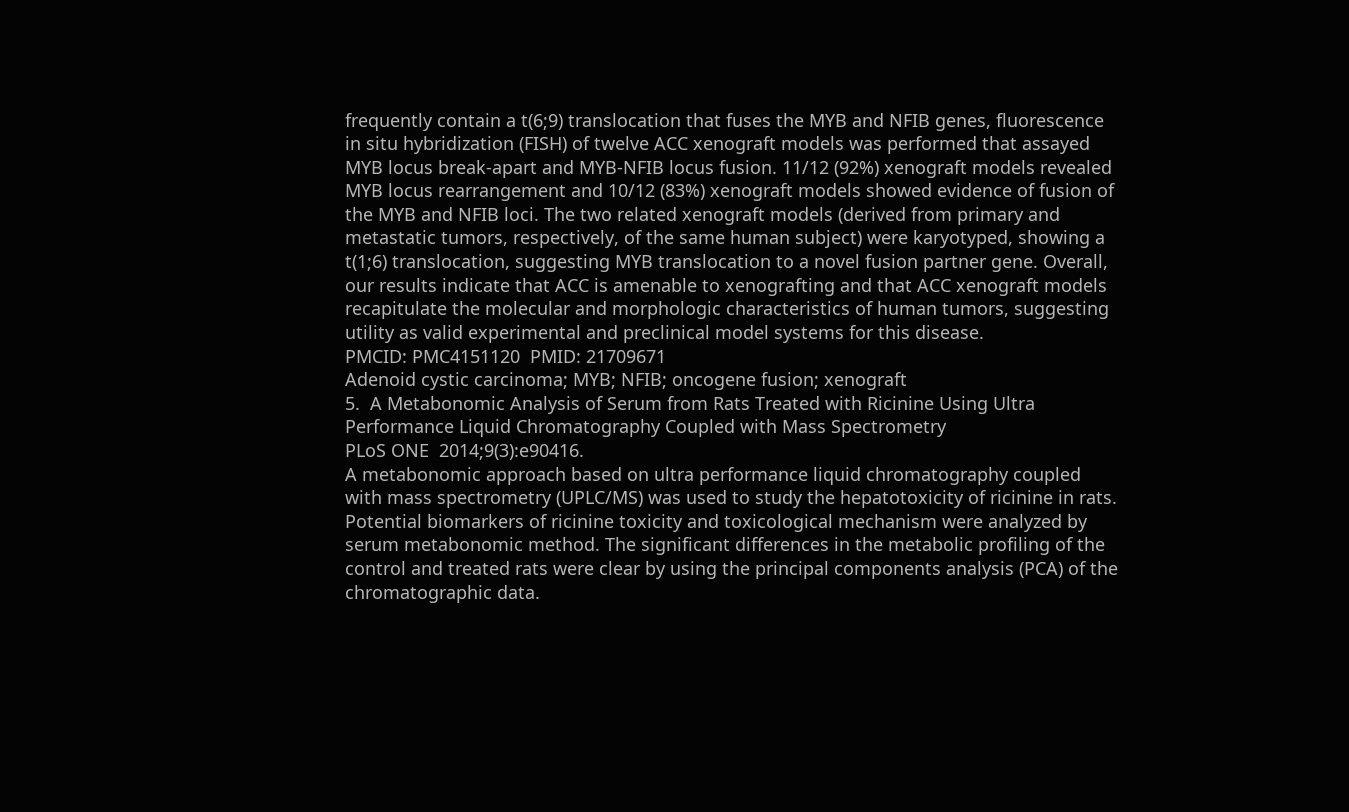frequently contain a t(6;9) translocation that fuses the MYB and NFIB genes, fluorescence in situ hybridization (FISH) of twelve ACC xenograft models was performed that assayed MYB locus break-apart and MYB-NFIB locus fusion. 11/12 (92%) xenograft models revealed MYB locus rearrangement and 10/12 (83%) xenograft models showed evidence of fusion of the MYB and NFIB loci. The two related xenograft models (derived from primary and metastatic tumors, respectively, of the same human subject) were karyotyped, showing a t(1;6) translocation, suggesting MYB translocation to a novel fusion partner gene. Overall, our results indicate that ACC is amenable to xenografting and that ACC xenograft models recapitulate the molecular and morphologic characteristics of human tumors, suggesting utility as valid experimental and preclinical model systems for this disease.
PMCID: PMC4151120  PMID: 21709671
Adenoid cystic carcinoma; MYB; NFIB; oncogene fusion; xenograft
5.  A Metabonomic Analysis of Serum from Rats Treated with Ricinine Using Ultra Performance Liquid Chromatography Coupled with Mass Spectrometry
PLoS ONE  2014;9(3):e90416.
A metabonomic approach based on ultra performance liquid chromatography coupled with mass spectrometry (UPLC/MS) was used to study the hepatotoxicity of ricinine in rats. Potential biomarkers of ricinine toxicity and toxicological mechanism were analyzed by serum metabonomic method. The significant differences in the metabolic profiling of the control and treated rats were clear by using the principal components analysis (PCA) of the chromatographic data.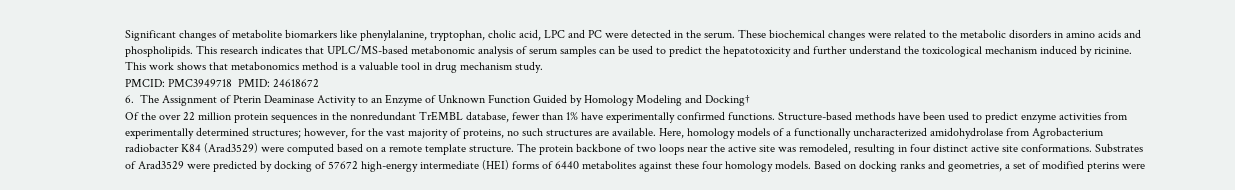Significant changes of metabolite biomarkers like phenylalanine, tryptophan, cholic acid, LPC and PC were detected in the serum. These biochemical changes were related to the metabolic disorders in amino acids and phospholipids. This research indicates that UPLC/MS-based metabonomic analysis of serum samples can be used to predict the hepatotoxicity and further understand the toxicological mechanism induced by ricinine. This work shows that metabonomics method is a valuable tool in drug mechanism study.
PMCID: PMC3949718  PMID: 24618672
6.  The Assignment of Pterin Deaminase Activity to an Enzyme of Unknown Function Guided by Homology Modeling and Docking†
Of the over 22 million protein sequences in the nonredundant TrEMBL database, fewer than 1% have experimentally confirmed functions. Structure-based methods have been used to predict enzyme activities from experimentally determined structures; however, for the vast majority of proteins, no such structures are available. Here, homology models of a functionally uncharacterized amidohydrolase from Agrobacterium radiobacter K84 (Arad3529) were computed based on a remote template structure. The protein backbone of two loops near the active site was remodeled, resulting in four distinct active site conformations. Substrates of Arad3529 were predicted by docking of 57672 high-energy intermediate (HEI) forms of 6440 metabolites against these four homology models. Based on docking ranks and geometries, a set of modified pterins were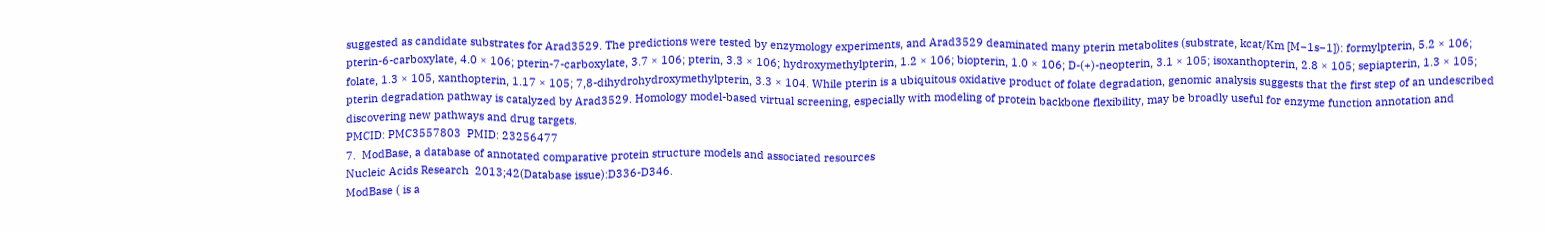suggested as candidate substrates for Arad3529. The predictions were tested by enzymology experiments, and Arad3529 deaminated many pterin metabolites (substrate, kcat/Km [M−1s−1]): formylpterin, 5.2 × 106; pterin-6-carboxylate, 4.0 × 106; pterin-7-carboxylate, 3.7 × 106; pterin, 3.3 × 106; hydroxymethylpterin, 1.2 × 106; biopterin, 1.0 × 106; D-(+)-neopterin, 3.1 × 105; isoxanthopterin, 2.8 × 105; sepiapterin, 1.3 × 105; folate, 1.3 × 105, xanthopterin, 1.17 × 105; 7,8-dihydrohydroxymethylpterin, 3.3 × 104. While pterin is a ubiquitous oxidative product of folate degradation, genomic analysis suggests that the first step of an undescribed pterin degradation pathway is catalyzed by Arad3529. Homology model-based virtual screening, especially with modeling of protein backbone flexibility, may be broadly useful for enzyme function annotation and discovering new pathways and drug targets.
PMCID: PMC3557803  PMID: 23256477
7.  ModBase, a database of annotated comparative protein structure models and associated resources
Nucleic Acids Research  2013;42(Database issue):D336-D346.
ModBase ( is a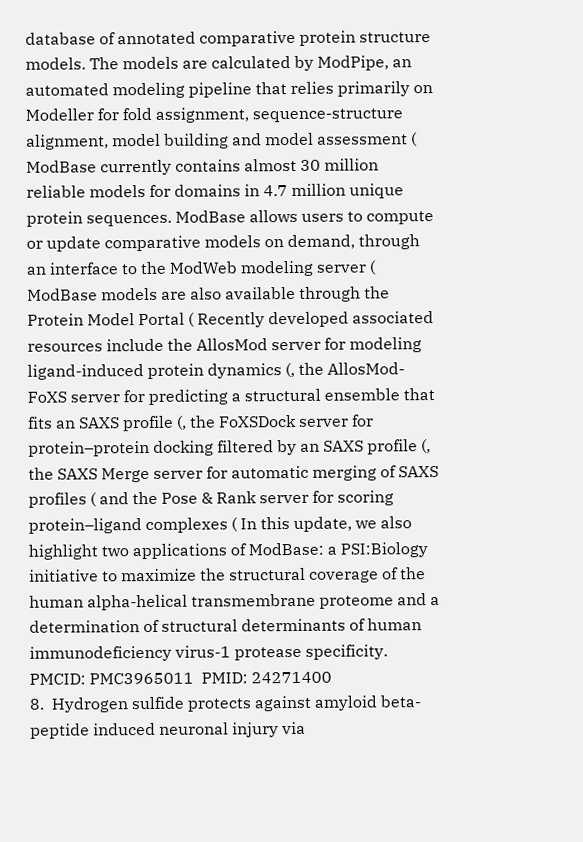database of annotated comparative protein structure models. The models are calculated by ModPipe, an automated modeling pipeline that relies primarily on Modeller for fold assignment, sequence-structure alignment, model building and model assessment ( ModBase currently contains almost 30 million reliable models for domains in 4.7 million unique protein sequences. ModBase allows users to compute or update comparative models on demand, through an interface to the ModWeb modeling server ( ModBase models are also available through the Protein Model Portal ( Recently developed associated resources include the AllosMod server for modeling ligand-induced protein dynamics (, the AllosMod-FoXS server for predicting a structural ensemble that fits an SAXS profile (, the FoXSDock server for protein–protein docking filtered by an SAXS profile (, the SAXS Merge server for automatic merging of SAXS profiles ( and the Pose & Rank server for scoring protein–ligand complexes ( In this update, we also highlight two applications of ModBase: a PSI:Biology initiative to maximize the structural coverage of the human alpha-helical transmembrane proteome and a determination of structural determinants of human immunodeficiency virus-1 protease specificity.
PMCID: PMC3965011  PMID: 24271400
8.  Hydrogen sulfide protects against amyloid beta-peptide induced neuronal injury via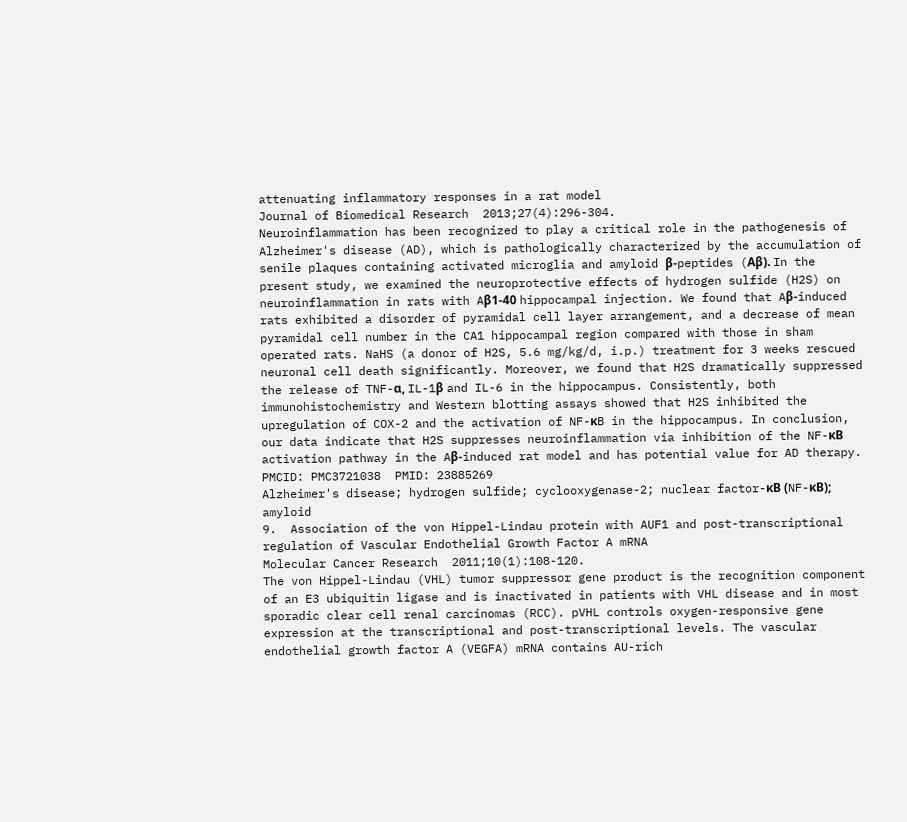attenuating inflammatory responses in a rat model
Journal of Biomedical Research  2013;27(4):296-304.
Neuroinflammation has been recognized to play a critical role in the pathogenesis of Alzheimer's disease (AD), which is pathologically characterized by the accumulation of senile plaques containing activated microglia and amyloid β-peptides (Aβ). In the present study, we examined the neuroprotective effects of hydrogen sulfide (H2S) on neuroinflammation in rats with Aβ1-40 hippocampal injection. We found that Aβ-induced rats exhibited a disorder of pyramidal cell layer arrangement, and a decrease of mean pyramidal cell number in the CA1 hippocampal region compared with those in sham operated rats. NaHS (a donor of H2S, 5.6 mg/kg/d, i.p.) treatment for 3 weeks rescued neuronal cell death significantly. Moreover, we found that H2S dramatically suppressed the release of TNF-α, IL-1β and IL-6 in the hippocampus. Consistently, both immunohistochemistry and Western blotting assays showed that H2S inhibited the upregulation of COX-2 and the activation of NF-κB in the hippocampus. In conclusion, our data indicate that H2S suppresses neuroinflammation via inhibition of the NF-κB activation pathway in the Aβ-induced rat model and has potential value for AD therapy.
PMCID: PMC3721038  PMID: 23885269
Alzheimer's disease; hydrogen sulfide; cyclooxygenase-2; nuclear factor-κB (NF-κB); amyloid
9.  Association of the von Hippel-Lindau protein with AUF1 and post-transcriptional regulation of Vascular Endothelial Growth Factor A mRNA
Molecular Cancer Research  2011;10(1):108-120.
The von Hippel-Lindau (VHL) tumor suppressor gene product is the recognition component of an E3 ubiquitin ligase and is inactivated in patients with VHL disease and in most sporadic clear cell renal carcinomas (RCC). pVHL controls oxygen-responsive gene expression at the transcriptional and post-transcriptional levels. The vascular endothelial growth factor A (VEGFA) mRNA contains AU-rich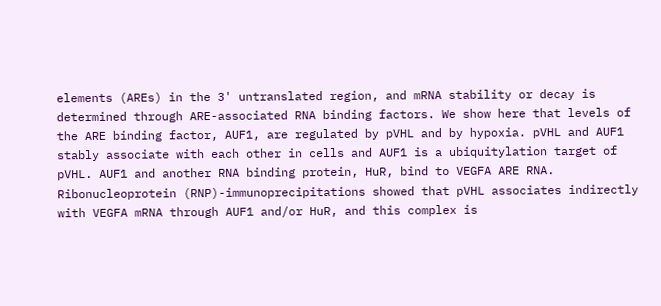elements (AREs) in the 3' untranslated region, and mRNA stability or decay is determined through ARE-associated RNA binding factors. We show here that levels of the ARE binding factor, AUF1, are regulated by pVHL and by hypoxia. pVHL and AUF1 stably associate with each other in cells and AUF1 is a ubiquitylation target of pVHL. AUF1 and another RNA binding protein, HuR, bind to VEGFA ARE RNA. Ribonucleoprotein (RNP)-immunoprecipitations showed that pVHL associates indirectly with VEGFA mRNA through AUF1 and/or HuR, and this complex is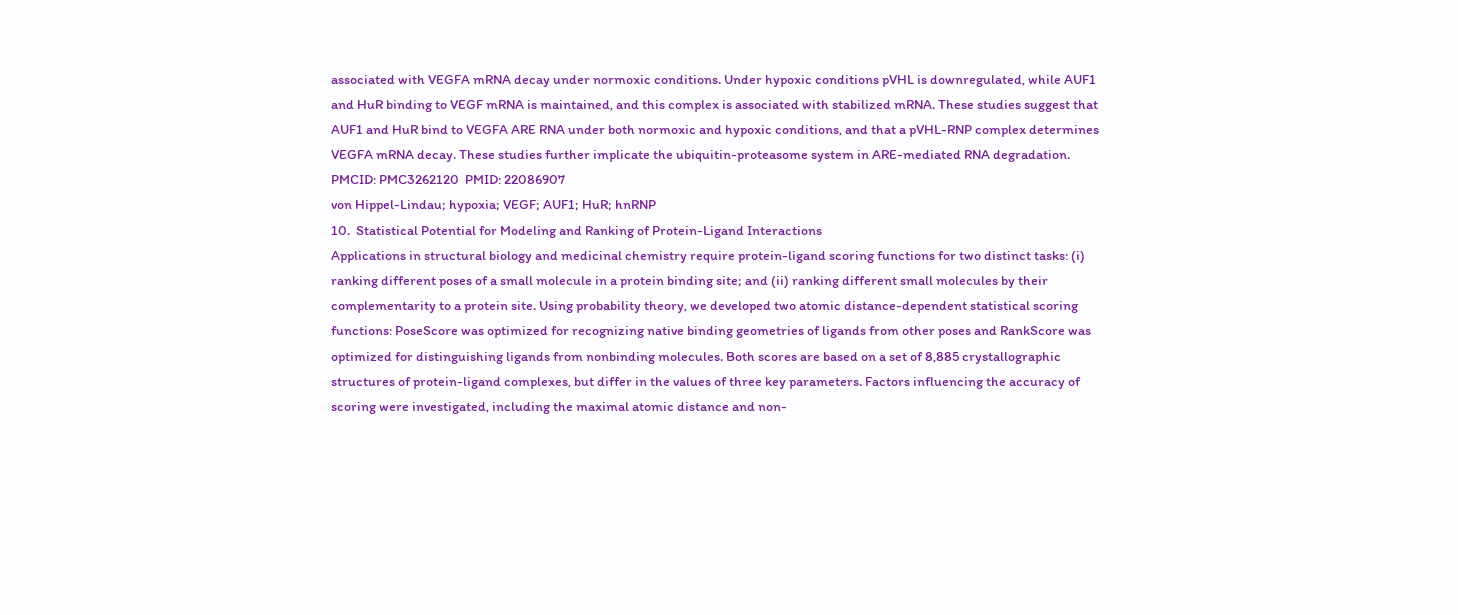associated with VEGFA mRNA decay under normoxic conditions. Under hypoxic conditions pVHL is downregulated, while AUF1 and HuR binding to VEGF mRNA is maintained, and this complex is associated with stabilized mRNA. These studies suggest that AUF1 and HuR bind to VEGFA ARE RNA under both normoxic and hypoxic conditions, and that a pVHL-RNP complex determines VEGFA mRNA decay. These studies further implicate the ubiquitin-proteasome system in ARE-mediated RNA degradation.
PMCID: PMC3262120  PMID: 22086907
von Hippel-Lindau; hypoxia; VEGF; AUF1; HuR; hnRNP
10.  Statistical Potential for Modeling and Ranking of Protein-Ligand Interactions
Applications in structural biology and medicinal chemistry require protein-ligand scoring functions for two distinct tasks: (i) ranking different poses of a small molecule in a protein binding site; and (ii) ranking different small molecules by their complementarity to a protein site. Using probability theory, we developed two atomic distance-dependent statistical scoring functions: PoseScore was optimized for recognizing native binding geometries of ligands from other poses and RankScore was optimized for distinguishing ligands from nonbinding molecules. Both scores are based on a set of 8,885 crystallographic structures of protein-ligand complexes, but differ in the values of three key parameters. Factors influencing the accuracy of scoring were investigated, including the maximal atomic distance and non-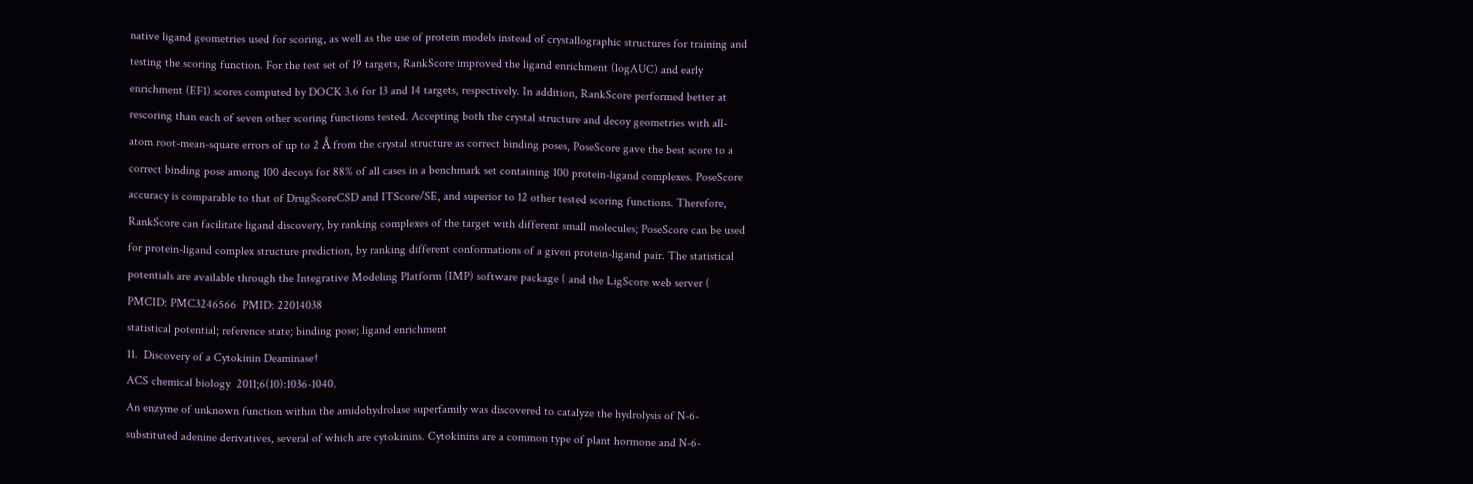native ligand geometries used for scoring, as well as the use of protein models instead of crystallographic structures for training and testing the scoring function. For the test set of 19 targets, RankScore improved the ligand enrichment (logAUC) and early enrichment (EF1) scores computed by DOCK 3.6 for 13 and 14 targets, respectively. In addition, RankScore performed better at rescoring than each of seven other scoring functions tested. Accepting both the crystal structure and decoy geometries with all-atom root-mean-square errors of up to 2 Å from the crystal structure as correct binding poses, PoseScore gave the best score to a correct binding pose among 100 decoys for 88% of all cases in a benchmark set containing 100 protein-ligand complexes. PoseScore accuracy is comparable to that of DrugScoreCSD and ITScore/SE, and superior to 12 other tested scoring functions. Therefore, RankScore can facilitate ligand discovery, by ranking complexes of the target with different small molecules; PoseScore can be used for protein-ligand complex structure prediction, by ranking different conformations of a given protein-ligand pair. The statistical potentials are available through the Integrative Modeling Platform (IMP) software package ( and the LigScore web server (
PMCID: PMC3246566  PMID: 22014038
statistical potential; reference state; binding pose; ligand enrichment
11.  Discovery of a Cytokinin Deaminase†
ACS chemical biology  2011;6(10):1036-1040.
An enzyme of unknown function within the amidohydrolase superfamily was discovered to catalyze the hydrolysis of N-6-substituted adenine derivatives, several of which are cytokinins. Cytokinins are a common type of plant hormone and N-6-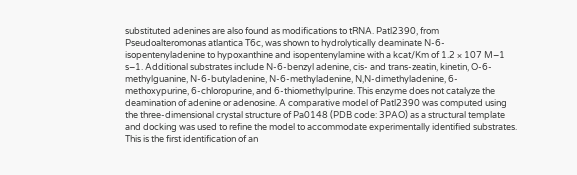substituted adenines are also found as modifications to tRNA. Patl2390, from Pseudoalteromonas atlantica T6c, was shown to hydrolytically deaminate N-6-isopentenyladenine to hypoxanthine and isopentenylamine with a kcat/Km of 1.2 × 107 M−1 s−1. Additional substrates include N-6-benzyl adenine, cis- and trans-zeatin, kinetin, O-6-methylguanine, N-6-butyladenine, N-6-methyladenine, N,N-dimethyladenine, 6-methoxypurine, 6-chloropurine, and 6-thiomethylpurine. This enzyme does not catalyze the deamination of adenine or adenosine. A comparative model of Patl2390 was computed using the three-dimensional crystal structure of Pa0148 (PDB code: 3PAO) as a structural template and docking was used to refine the model to accommodate experimentally identified substrates. This is the first identification of an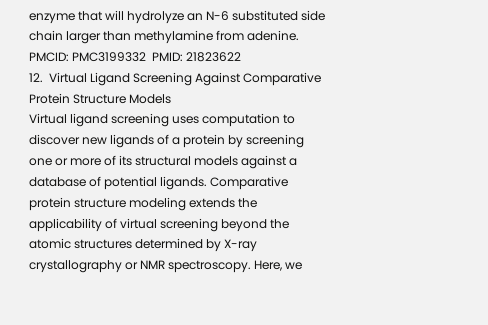enzyme that will hydrolyze an N-6 substituted side chain larger than methylamine from adenine.
PMCID: PMC3199332  PMID: 21823622
12.  Virtual Ligand Screening Against Comparative Protein Structure Models
Virtual ligand screening uses computation to discover new ligands of a protein by screening one or more of its structural models against a database of potential ligands. Comparative protein structure modeling extends the applicability of virtual screening beyond the atomic structures determined by X-ray crystallography or NMR spectroscopy. Here, we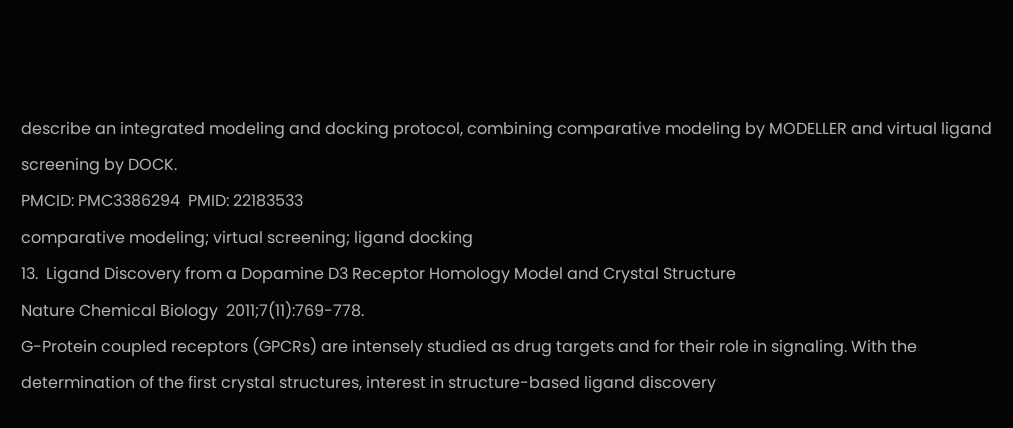describe an integrated modeling and docking protocol, combining comparative modeling by MODELLER and virtual ligand screening by DOCK.
PMCID: PMC3386294  PMID: 22183533
comparative modeling; virtual screening; ligand docking
13.  Ligand Discovery from a Dopamine D3 Receptor Homology Model and Crystal Structure
Nature Chemical Biology  2011;7(11):769-778.
G-Protein coupled receptors (GPCRs) are intensely studied as drug targets and for their role in signaling. With the determination of the first crystal structures, interest in structure-based ligand discovery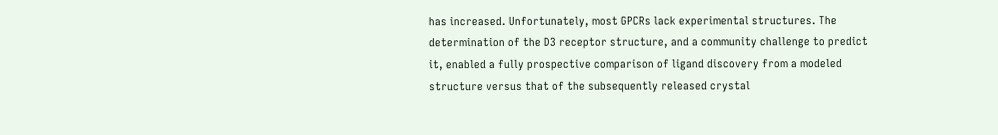has increased. Unfortunately, most GPCRs lack experimental structures. The determination of the D3 receptor structure, and a community challenge to predict it, enabled a fully prospective comparison of ligand discovery from a modeled structure versus that of the subsequently released crystal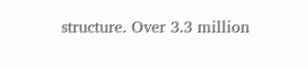structure. Over 3.3 million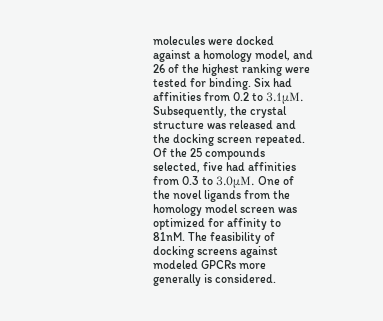molecules were docked against a homology model, and 26 of the highest ranking were tested for binding. Six had affinities from 0.2 to 3.1μM. Subsequently, the crystal structure was released and the docking screen repeated. Of the 25 compounds selected, five had affinities from 0.3 to 3.0μM. One of the novel ligands from the homology model screen was optimized for affinity to 81nM. The feasibility of docking screens against modeled GPCRs more generally is considered.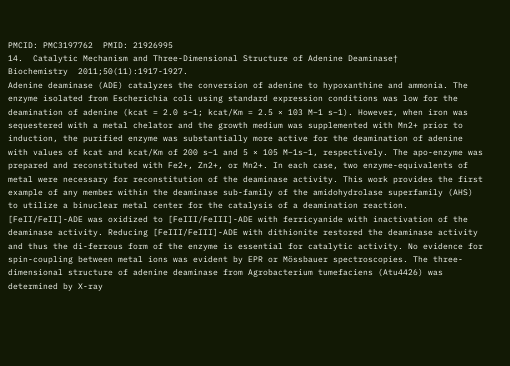PMCID: PMC3197762  PMID: 21926995
14.  Catalytic Mechanism and Three-Dimensional Structure of Adenine Deaminase†
Biochemistry  2011;50(11):1917-1927.
Adenine deaminase (ADE) catalyzes the conversion of adenine to hypoxanthine and ammonia. The enzyme isolated from Escherichia coli using standard expression conditions was low for the deamination of adenine (kcat = 2.0 s−1; kcat/Km = 2.5 × 103 M−1 s−1). However, when iron was sequestered with a metal chelator and the growth medium was supplemented with Mn2+ prior to induction, the purified enzyme was substantially more active for the deamination of adenine with values of kcat and kcat/Km of 200 s−1 and 5 × 105 M−1s−1, respectively. The apo-enzyme was prepared and reconstituted with Fe2+, Zn2+, or Mn2+. In each case, two enzyme-equivalents of metal were necessary for reconstitution of the deaminase activity. This work provides the first example of any member within the deaminase sub-family of the amidohydrolase superfamily (AHS) to utilize a binuclear metal center for the catalysis of a deamination reaction. [FeII/FeII]-ADE was oxidized to [FeIII/FeIII]-ADE with ferricyanide with inactivation of the deaminase activity. Reducing [FeIII/FeIII]-ADE with dithionite restored the deaminase activity and thus the di-ferrous form of the enzyme is essential for catalytic activity. No evidence for spin-coupling between metal ions was evident by EPR or Mössbauer spectroscopies. The three-dimensional structure of adenine deaminase from Agrobacterium tumefaciens (Atu4426) was determined by X-ray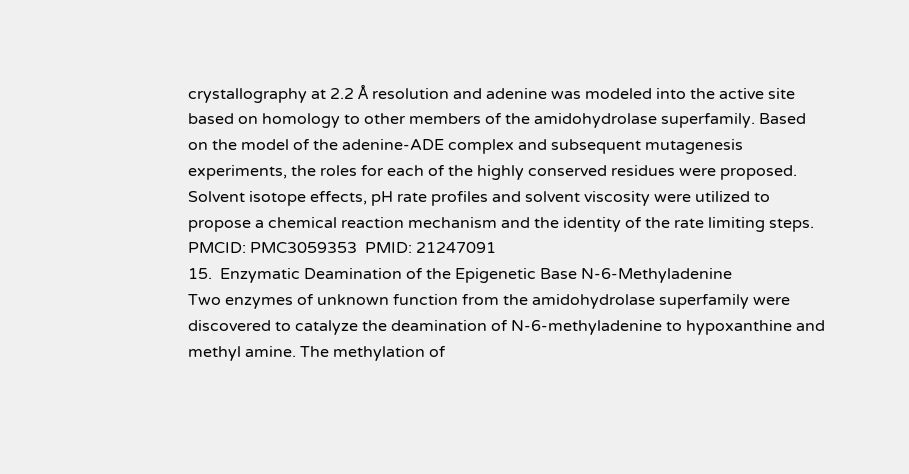crystallography at 2.2 Å resolution and adenine was modeled into the active site based on homology to other members of the amidohydrolase superfamily. Based on the model of the adenine-ADE complex and subsequent mutagenesis experiments, the roles for each of the highly conserved residues were proposed. Solvent isotope effects, pH rate profiles and solvent viscosity were utilized to propose a chemical reaction mechanism and the identity of the rate limiting steps.
PMCID: PMC3059353  PMID: 21247091
15.  Enzymatic Deamination of the Epigenetic Base N-6-Methyladenine
Two enzymes of unknown function from the amidohydrolase superfamily were discovered to catalyze the deamination of N-6-methyladenine to hypoxanthine and methyl amine. The methylation of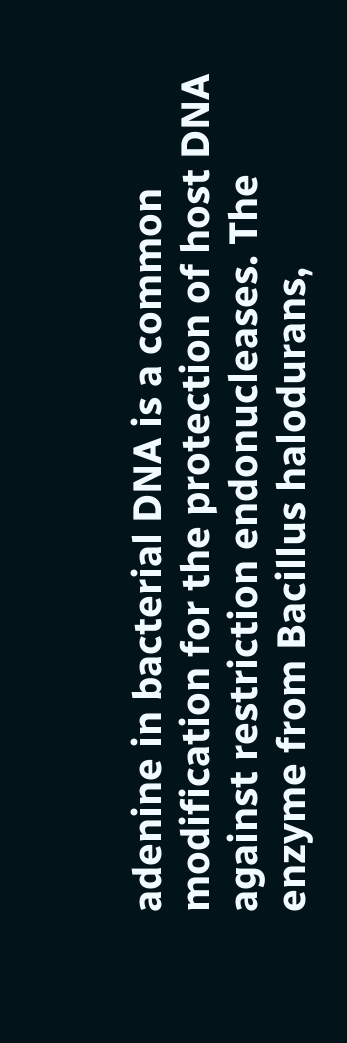adenine in bacterial DNA is a common modification for the protection of host DNA against restriction endonucleases. The enzyme from Bacillus halodurans,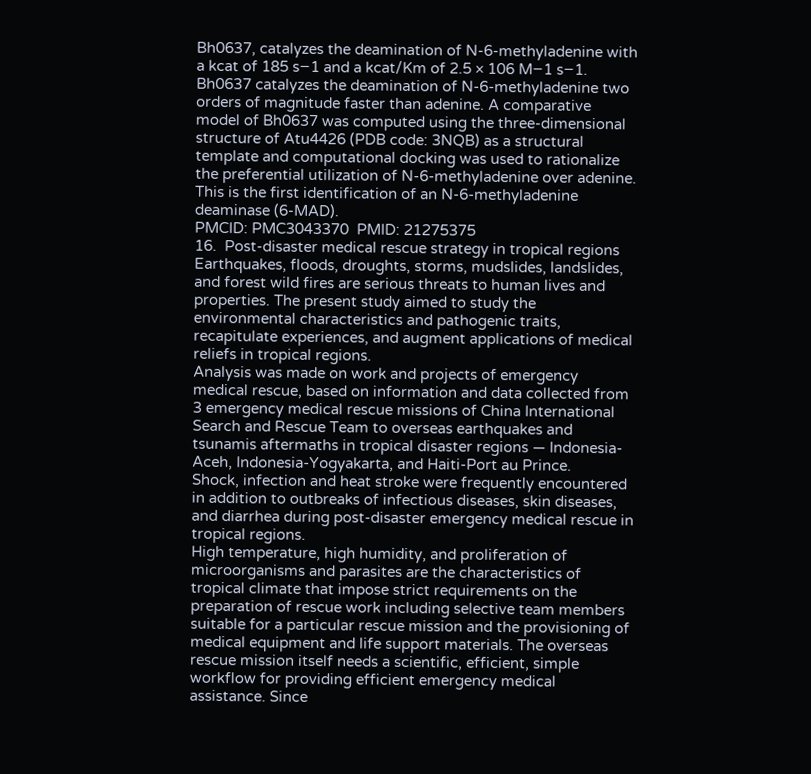Bh0637, catalyzes the deamination of N-6-methyladenine with a kcat of 185 s−1 and a kcat/Km of 2.5 × 106 M−1 s−1. Bh0637 catalyzes the deamination of N-6-methyladenine two orders of magnitude faster than adenine. A comparative model of Bh0637 was computed using the three-dimensional structure of Atu4426 (PDB code: 3NQB) as a structural template and computational docking was used to rationalize the preferential utilization of N-6-methyladenine over adenine. This is the first identification of an N-6-methyladenine deaminase (6-MAD).
PMCID: PMC3043370  PMID: 21275375
16.  Post-disaster medical rescue strategy in tropical regions
Earthquakes, floods, droughts, storms, mudslides, landslides, and forest wild fires are serious threats to human lives and properties. The present study aimed to study the environmental characteristics and pathogenic traits, recapitulate experiences, and augment applications of medical reliefs in tropical regions.
Analysis was made on work and projects of emergency medical rescue, based on information and data collected from 3 emergency medical rescue missions of China International Search and Rescue Team to overseas earthquakes and tsunamis aftermaths in tropical disaster regions — Indonesia-Aceh, Indonesia-Yogyakarta, and Haiti-Port au Prince.
Shock, infection and heat stroke were frequently encountered in addition to outbreaks of infectious diseases, skin diseases, and diarrhea during post-disaster emergency medical rescue in tropical regions.
High temperature, high humidity, and proliferation of microorganisms and parasites are the characteristics of tropical climate that impose strict requirements on the preparation of rescue work including selective team members suitable for a particular rescue mission and the provisioning of medical equipment and life support materials. The overseas rescue mission itself needs a scientific, efficient, simple workflow for providing efficient emergency medical assistance. Since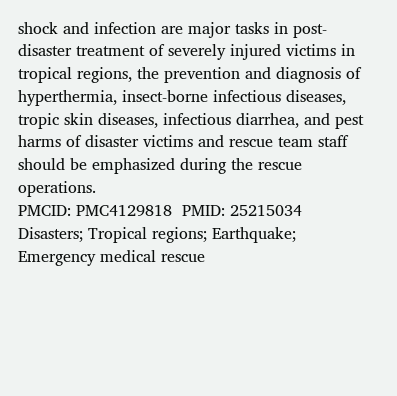shock and infection are major tasks in post-disaster treatment of severely injured victims in tropical regions, the prevention and diagnosis of hyperthermia, insect-borne infectious diseases, tropic skin diseases, infectious diarrhea, and pest harms of disaster victims and rescue team staff should be emphasized during the rescue operations.
PMCID: PMC4129818  PMID: 25215034
Disasters; Tropical regions; Earthquake; Emergency medical rescue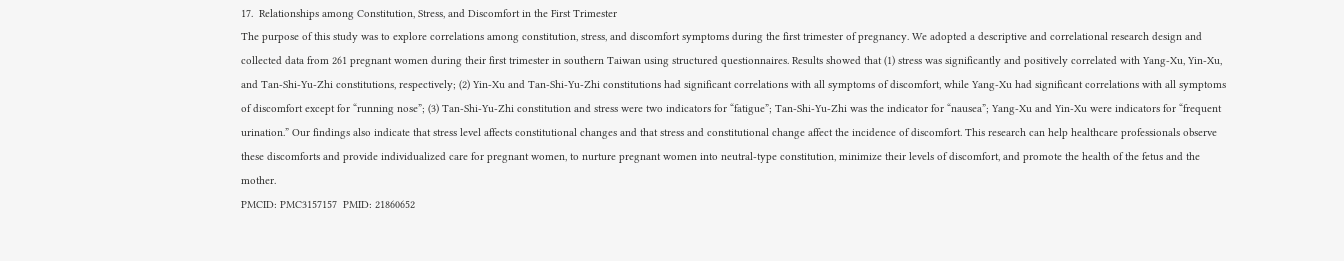17.  Relationships among Constitution, Stress, and Discomfort in the First Trimester
The purpose of this study was to explore correlations among constitution, stress, and discomfort symptoms during the first trimester of pregnancy. We adopted a descriptive and correlational research design and collected data from 261 pregnant women during their first trimester in southern Taiwan using structured questionnaires. Results showed that (1) stress was significantly and positively correlated with Yang-Xu, Yin-Xu, and Tan-Shi-Yu-Zhi constitutions, respectively; (2) Yin-Xu and Tan-Shi-Yu-Zhi constitutions had significant correlations with all symptoms of discomfort, while Yang-Xu had significant correlations with all symptoms of discomfort except for “running nose”; (3) Tan-Shi-Yu-Zhi constitution and stress were two indicators for “fatigue”; Tan-Shi-Yu-Zhi was the indicator for “nausea”; Yang-Xu and Yin-Xu were indicators for “frequent urination.” Our findings also indicate that stress level affects constitutional changes and that stress and constitutional change affect the incidence of discomfort. This research can help healthcare professionals observe these discomforts and provide individualized care for pregnant women, to nurture pregnant women into neutral-type constitution, minimize their levels of discomfort, and promote the health of the fetus and the mother.
PMCID: PMC3157157  PMID: 21860652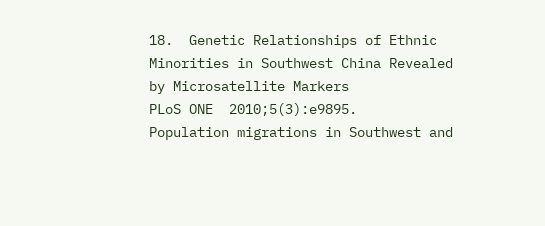18.  Genetic Relationships of Ethnic Minorities in Southwest China Revealed by Microsatellite Markers
PLoS ONE  2010;5(3):e9895.
Population migrations in Southwest and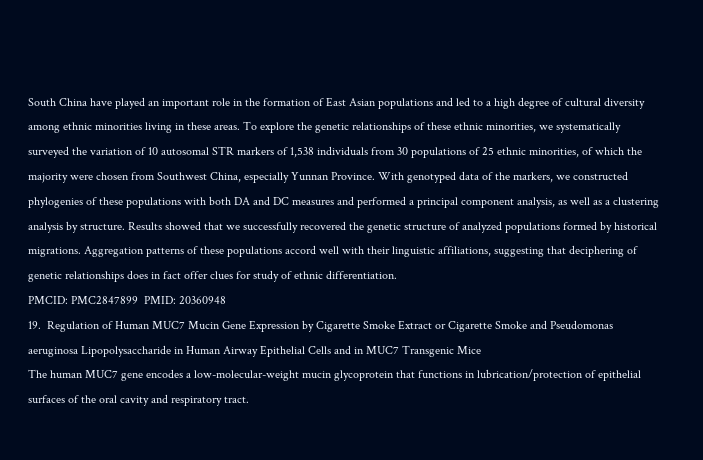South China have played an important role in the formation of East Asian populations and led to a high degree of cultural diversity among ethnic minorities living in these areas. To explore the genetic relationships of these ethnic minorities, we systematically surveyed the variation of 10 autosomal STR markers of 1,538 individuals from 30 populations of 25 ethnic minorities, of which the majority were chosen from Southwest China, especially Yunnan Province. With genotyped data of the markers, we constructed phylogenies of these populations with both DA and DC measures and performed a principal component analysis, as well as a clustering analysis by structure. Results showed that we successfully recovered the genetic structure of analyzed populations formed by historical migrations. Aggregation patterns of these populations accord well with their linguistic affiliations, suggesting that deciphering of genetic relationships does in fact offer clues for study of ethnic differentiation.
PMCID: PMC2847899  PMID: 20360948
19.  Regulation of Human MUC7 Mucin Gene Expression by Cigarette Smoke Extract or Cigarette Smoke and Pseudomonas aeruginosa Lipopolysaccharide in Human Airway Epithelial Cells and in MUC7 Transgenic Mice
The human MUC7 gene encodes a low-molecular-weight mucin glycoprotein that functions in lubrication/protection of epithelial surfaces of the oral cavity and respiratory tract.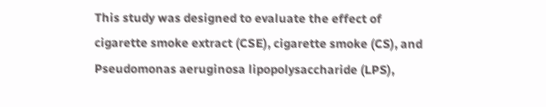This study was designed to evaluate the effect of cigarette smoke extract (CSE), cigarette smoke (CS), and Pseudomonas aeruginosa lipopolysaccharide (LPS),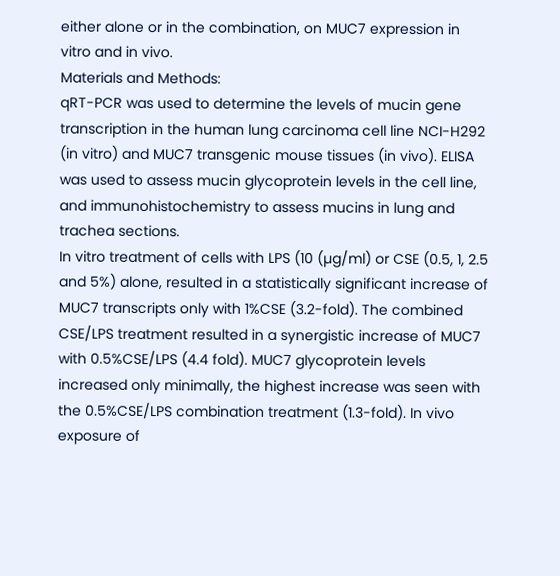either alone or in the combination, on MUC7 expression in vitro and in vivo.
Materials and Methods:
qRT-PCR was used to determine the levels of mucin gene transcription in the human lung carcinoma cell line NCI-H292 (in vitro) and MUC7 transgenic mouse tissues (in vivo). ELISA was used to assess mucin glycoprotein levels in the cell line, and immunohistochemistry to assess mucins in lung and trachea sections.
In vitro treatment of cells with LPS (10 (µg/ml) or CSE (0.5, 1, 2.5 and 5%) alone, resulted in a statistically significant increase of MUC7 transcripts only with 1%CSE (3.2-fold). The combined CSE/LPS treatment resulted in a synergistic increase of MUC7 with 0.5%CSE/LPS (4.4 fold). MUC7 glycoprotein levels increased only minimally, the highest increase was seen with the 0.5%CSE/LPS combination treatment (1.3-fold). In vivo exposure of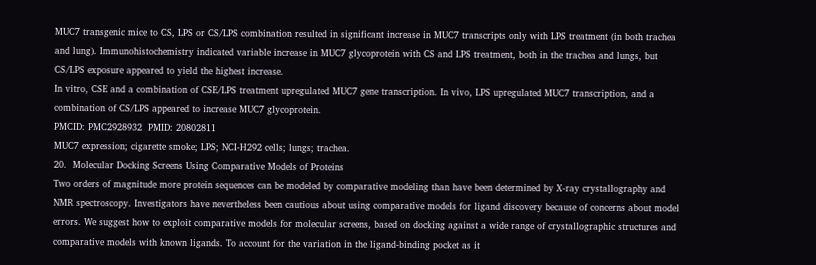MUC7 transgenic mice to CS, LPS or CS/LPS combination resulted in significant increase in MUC7 transcripts only with LPS treatment (in both trachea and lung). Immunohistochemistry indicated variable increase in MUC7 glycoprotein with CS and LPS treatment, both in the trachea and lungs, but CS/LPS exposure appeared to yield the highest increase.
In vitro, CSE and a combination of CSE/LPS treatment upregulated MUC7 gene transcription. In vivo, LPS upregulated MUC7 transcription, and a combination of CS/LPS appeared to increase MUC7 glycoprotein.
PMCID: PMC2928932  PMID: 20802811
MUC7 expression; cigarette smoke; LPS; NCI-H292 cells; lungs; trachea.
20.  Molecular Docking Screens Using Comparative Models of Proteins
Two orders of magnitude more protein sequences can be modeled by comparative modeling than have been determined by X-ray crystallography and NMR spectroscopy. Investigators have nevertheless been cautious about using comparative models for ligand discovery because of concerns about model errors. We suggest how to exploit comparative models for molecular screens, based on docking against a wide range of crystallographic structures and comparative models with known ligands. To account for the variation in the ligand-binding pocket as it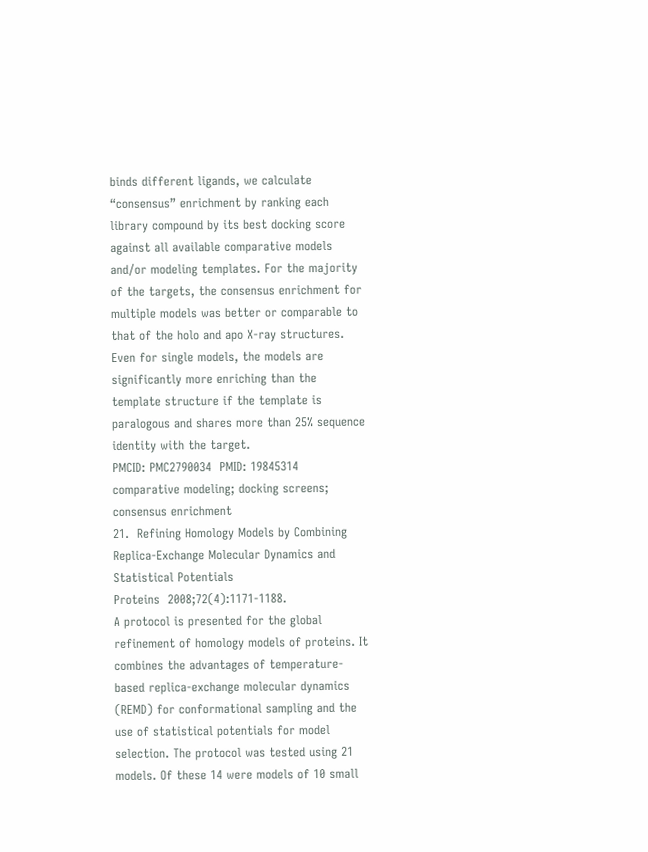binds different ligands, we calculate “consensus” enrichment by ranking each library compound by its best docking score against all available comparative models and/or modeling templates. For the majority of the targets, the consensus enrichment for multiple models was better or comparable to that of the holo and apo X-ray structures. Even for single models, the models are significantly more enriching than the template structure if the template is paralogous and shares more than 25% sequence identity with the target.
PMCID: PMC2790034  PMID: 19845314
comparative modeling; docking screens; consensus enrichment
21.  Refining Homology Models by Combining Replica-Exchange Molecular Dynamics and Statistical Potentials
Proteins  2008;72(4):1171-1188.
A protocol is presented for the global refinement of homology models of proteins. It combines the advantages of temperature-based replica-exchange molecular dynamics (REMD) for conformational sampling and the use of statistical potentials for model selection. The protocol was tested using 21 models. Of these 14 were models of 10 small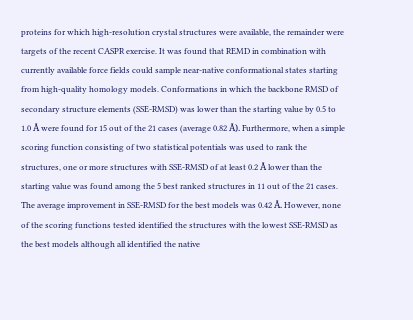proteins for which high-resolution crystal structures were available, the remainder were targets of the recent CASPR exercise. It was found that REMD in combination with currently available force fields could sample near-native conformational states starting from high-quality homology models. Conformations in which the backbone RMSD of secondary structure elements (SSE-RMSD) was lower than the starting value by 0.5 to 1.0 Å were found for 15 out of the 21 cases (average 0.82 Å). Furthermore, when a simple scoring function consisting of two statistical potentials was used to rank the structures, one or more structures with SSE-RMSD of at least 0.2 Å lower than the starting value was found among the 5 best ranked structures in 11 out of the 21 cases. The average improvement in SSE-RMSD for the best models was 0.42 Å. However, none of the scoring functions tested identified the structures with the lowest SSE-RMSD as the best models although all identified the native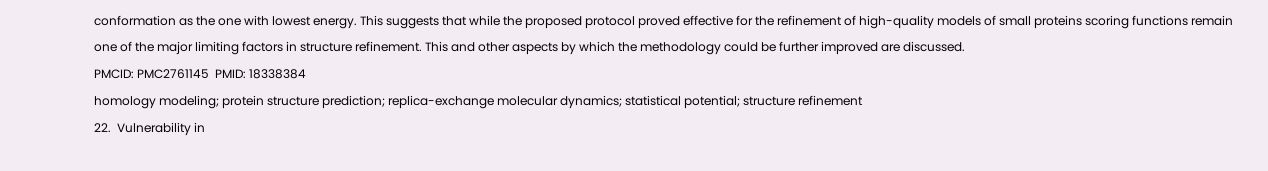conformation as the one with lowest energy. This suggests that while the proposed protocol proved effective for the refinement of high-quality models of small proteins scoring functions remain one of the major limiting factors in structure refinement. This and other aspects by which the methodology could be further improved are discussed.
PMCID: PMC2761145  PMID: 18338384
homology modeling; protein structure prediction; replica-exchange molecular dynamics; statistical potential; structure refinement
22.  Vulnerability in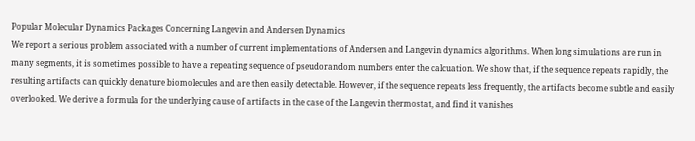Popular Molecular Dynamics Packages Concerning Langevin and Andersen Dynamics
We report a serious problem associated with a number of current implementations of Andersen and Langevin dynamics algorithms. When long simulations are run in many segments, it is sometimes possible to have a repeating sequence of pseudorandom numbers enter the calcuation. We show that, if the sequence repeats rapidly, the resulting artifacts can quickly denature biomolecules and are then easily detectable. However, if the sequence repeats less frequently, the artifacts become subtle and easily overlooked. We derive a formula for the underlying cause of artifacts in the case of the Langevin thermostat, and find it vanishes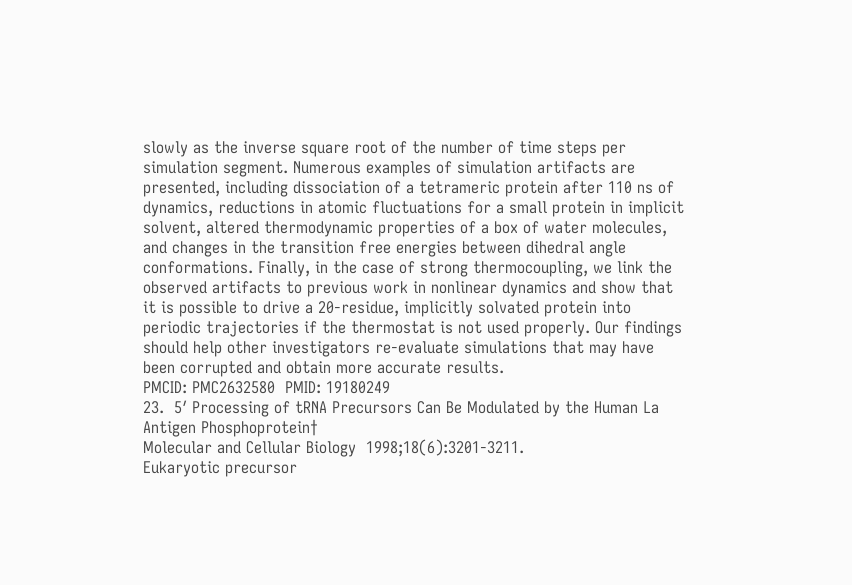slowly as the inverse square root of the number of time steps per simulation segment. Numerous examples of simulation artifacts are presented, including dissociation of a tetrameric protein after 110 ns of dynamics, reductions in atomic fluctuations for a small protein in implicit solvent, altered thermodynamic properties of a box of water molecules, and changes in the transition free energies between dihedral angle conformations. Finally, in the case of strong thermocoupling, we link the observed artifacts to previous work in nonlinear dynamics and show that it is possible to drive a 20-residue, implicitly solvated protein into periodic trajectories if the thermostat is not used properly. Our findings should help other investigators re-evaluate simulations that may have been corrupted and obtain more accurate results.
PMCID: PMC2632580  PMID: 19180249
23.  5′ Processing of tRNA Precursors Can Be Modulated by the Human La Antigen Phosphoprotein†
Molecular and Cellular Biology  1998;18(6):3201-3211.
Eukaryotic precursor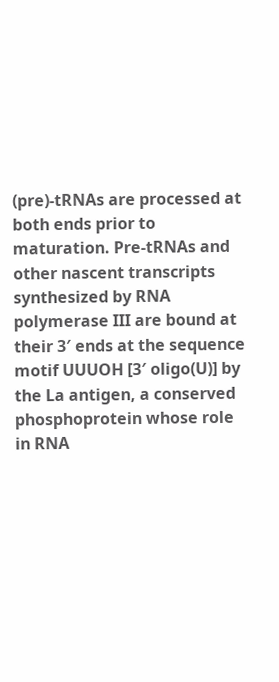(pre)-tRNAs are processed at both ends prior to maturation. Pre-tRNAs and other nascent transcripts synthesized by RNA polymerase III are bound at their 3′ ends at the sequence motif UUUOH [3′ oligo(U)] by the La antigen, a conserved phosphoprotein whose role in RNA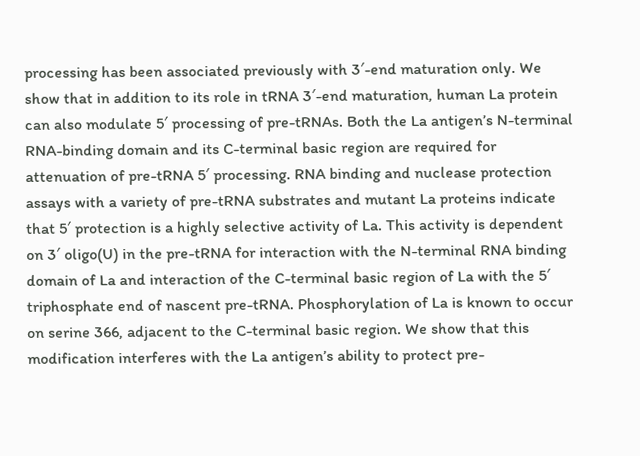processing has been associated previously with 3′-end maturation only. We show that in addition to its role in tRNA 3′-end maturation, human La protein can also modulate 5′ processing of pre-tRNAs. Both the La antigen’s N-terminal RNA-binding domain and its C-terminal basic region are required for attenuation of pre-tRNA 5′ processing. RNA binding and nuclease protection assays with a variety of pre-tRNA substrates and mutant La proteins indicate that 5′ protection is a highly selective activity of La. This activity is dependent on 3′ oligo(U) in the pre-tRNA for interaction with the N-terminal RNA binding domain of La and interaction of the C-terminal basic region of La with the 5′ triphosphate end of nascent pre-tRNA. Phosphorylation of La is known to occur on serine 366, adjacent to the C-terminal basic region. We show that this modification interferes with the La antigen’s ability to protect pre-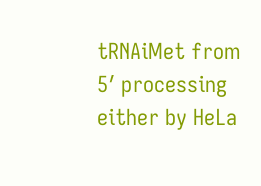tRNAiMet from 5′ processing either by HeLa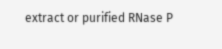extract or purified RNase P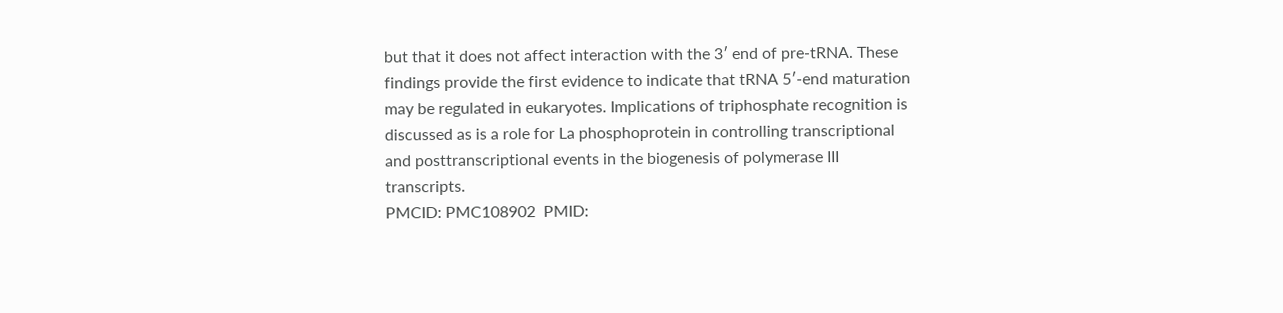but that it does not affect interaction with the 3′ end of pre-tRNA. These findings provide the first evidence to indicate that tRNA 5′-end maturation may be regulated in eukaryotes. Implications of triphosphate recognition is discussed as is a role for La phosphoprotein in controlling transcriptional and posttranscriptional events in the biogenesis of polymerase III transcripts.
PMCID: PMC108902  PMID: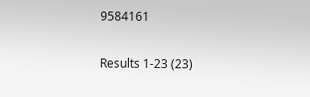9584161

Results 1-23 (23)